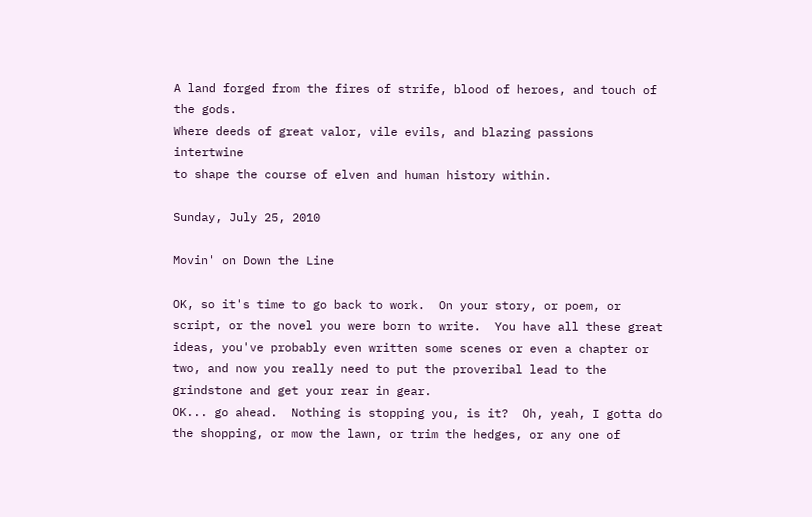A land forged from the fires of strife, blood of heroes, and touch of the gods.
Where deeds of great valor, vile evils, and blazing passions intertwine
to shape the course of elven and human history within.

Sunday, July 25, 2010

Movin' on Down the Line

OK, so it's time to go back to work.  On your story, or poem, or script, or the novel you were born to write.  You have all these great ideas, you've probably even written some scenes or even a chapter or two, and now you really need to put the proveribal lead to the grindstone and get your rear in gear.
OK... go ahead.  Nothing is stopping you, is it?  Oh, yeah, I gotta do the shopping, or mow the lawn, or trim the hedges, or any one of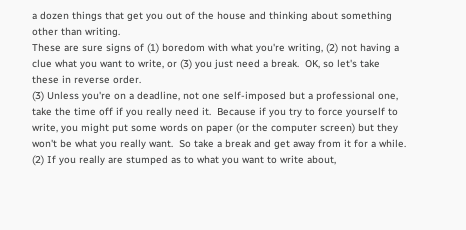a dozen things that get you out of the house and thinking about something other than writing.
These are sure signs of (1) boredom with what you're writing, (2) not having a clue what you want to write, or (3) you just need a break.  OK, so let's take these in reverse order.
(3) Unless you're on a deadline, not one self-imposed but a professional one, take the time off if you really need it.  Because if you try to force yourself to write, you might put some words on paper (or the computer screen) but they won't be what you really want.  So take a break and get away from it for a while.
(2) If you really are stumped as to what you want to write about,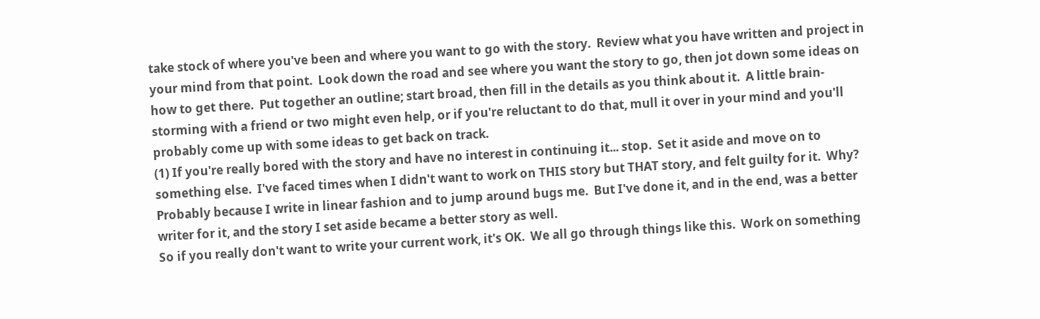take stock of where you've been and where you want to go with the story.  Review what you have written and project in your mind from that point.  Look down the road and see where you want the story to go, then jot down some ideas on how to get there.  Put together an outline; start broad, then fill in the details as you think about it.  A little brain-storming with a friend or two might even help, or if you're reluctant to do that, mull it over in your mind and you'll probably come up with some ideas to get back on track.
(1) If you're really bored with the story and have no interest in continuing it... stop.  Set it aside and move on to something else.  I've faced times when I didn't want to work on THIS story but THAT story, and felt guilty for it.  Why?  Probably because I write in linear fashion and to jump around bugs me.  But I've done it, and in the end, was a better writer for it, and the story I set aside became a better story as well.
So if you really don't want to write your current work, it's OK.  We all go through things like this.  Work on something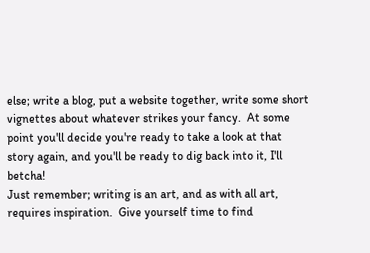else; write a blog, put a website together, write some short vignettes about whatever strikes your fancy.  At some point you'll decide you're ready to take a look at that story again, and you'll be ready to dig back into it, I'll betcha!
Just remember; writing is an art, and as with all art, requires inspiration.  Give yourself time to find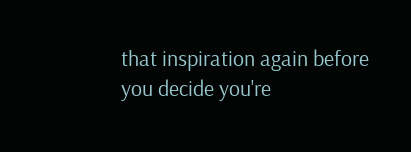that inspiration again before you decide you're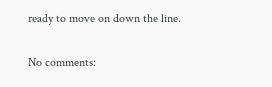ready to move on down the line.

No comments: